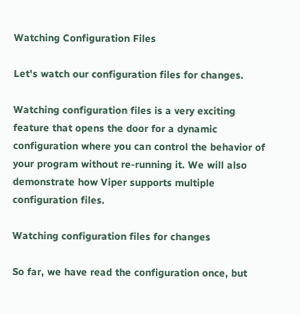Watching Configuration Files

Let's watch our configuration files for changes.

Watching configuration files is a very exciting feature that opens the door for a dynamic configuration where you can control the behavior of your program without re-running it. We will also demonstrate how Viper supports multiple configuration files.

Watching configuration files for changes

So far, we have read the configuration once, but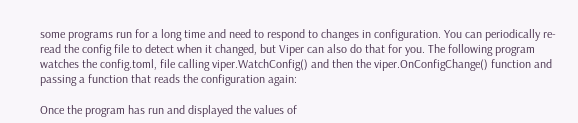some programs run for a long time and need to respond to changes in configuration. You can periodically re-read the config file to detect when it changed, but Viper can also do that for you. The following program watches the config.toml, file calling viper.WatchConfig() and then the viper.OnConfigChange() function and passing a function that reads the configuration again:

Once the program has run and displayed the values of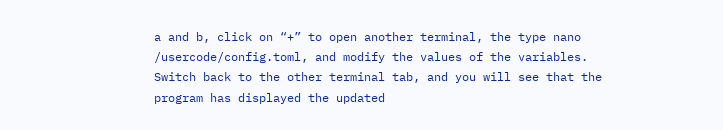a and b, click on “+” to open another terminal, the type nano /usercode/config.toml, and modify the values of the variables. Switch back to the other terminal tab, and you will see that the program has displayed the updated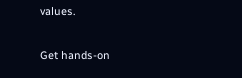values.

Get hands-on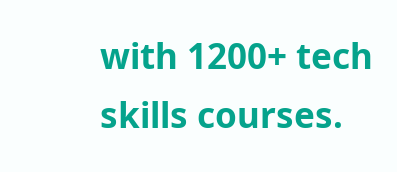with 1200+ tech skills courses.